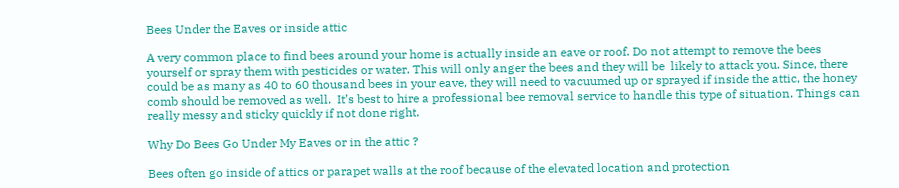Bees Under the Eaves or inside attic

A very common place to find bees around your home is actually inside an eave or roof. Do not attempt to remove the bees yourself or spray them with pesticides or water. This will only anger the bees and they will be  likely to attack you. Since, there could be as many as 40 to 60 thousand bees in your eave, they will need to vacuumed up or sprayed if inside the attic, the honey comb should be removed as well.  It’s best to hire a professional bee removal service to handle this type of situation. Things can really messy and sticky quickly if not done right.

Why Do Bees Go Under My Eaves or in the attic ?

Bees often go inside of attics or parapet walls at the roof because of the elevated location and protection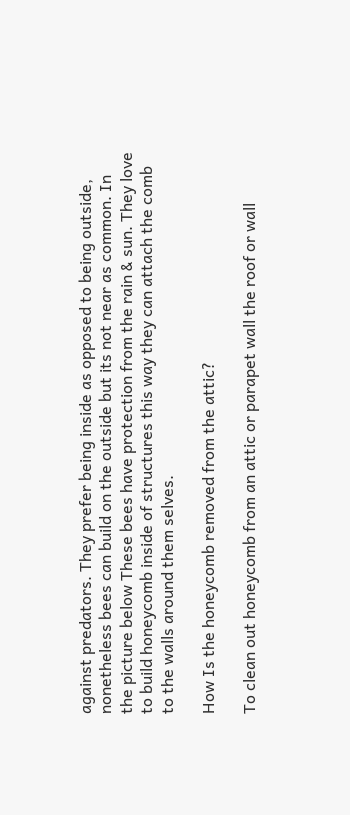against predators. They prefer being inside as opposed to being outside, nonetheless bees can build on the outside but its not near as common. In the picture below These bees have protection from the rain & sun. They love to build honeycomb inside of structures this way they can attach the comb to the walls around them selves.

How Is the honeycomb removed from the attic?

To clean out honeycomb from an attic or parapet wall the roof or wall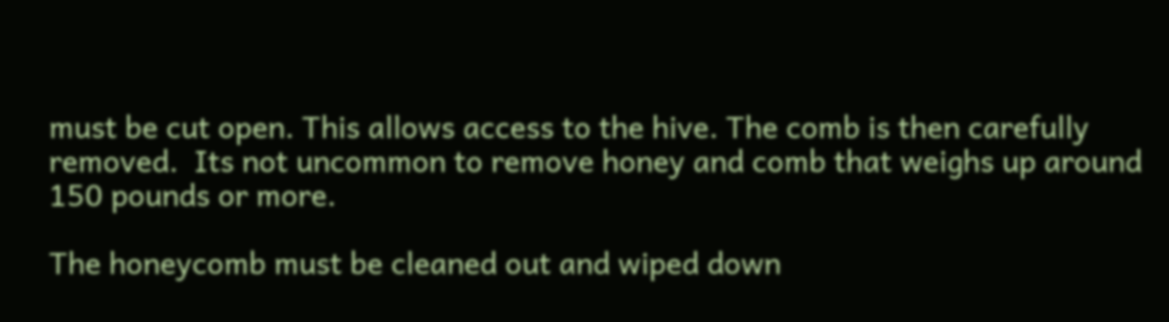must be cut open. This allows access to the hive. The comb is then carefully removed.  Its not uncommon to remove honey and comb that weighs up around 150 pounds or more.

The honeycomb must be cleaned out and wiped down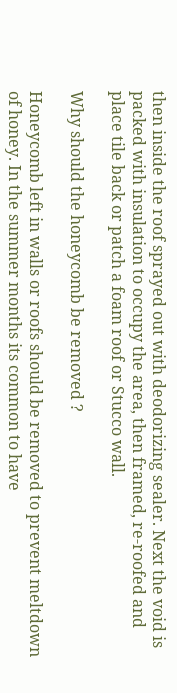then inside the roof sprayed out with deodorizing sealer. Next the void is packed with insulation to occupy the area, then framed, re-roofed and place tile back or patch a foam roof or Stucco wall.

Why should the honeycomb be removed ?

Honeycomb left in walls or roofs should be removed to prevent meltdown of honey. In the summer months its common to have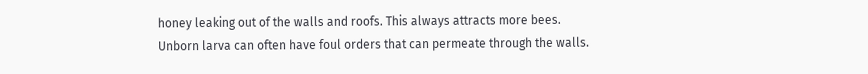honey leaking out of the walls and roofs. This always attracts more bees. Unborn larva can often have foul orders that can permeate through the walls.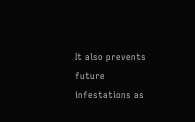It also prevents future infestations as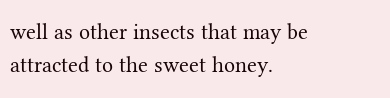well as other insects that may be attracted to the sweet honey.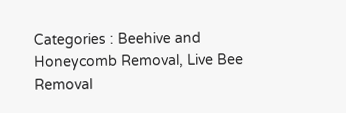Categories : Beehive and Honeycomb Removal, Live Bee Removal